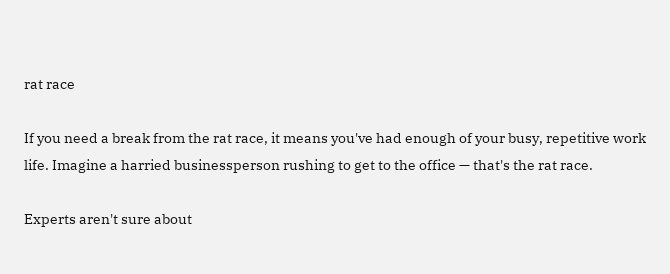rat race

If you need a break from the rat race, it means you've had enough of your busy, repetitive work life. Imagine a harried businessperson rushing to get to the office — that's the rat race.

Experts aren't sure about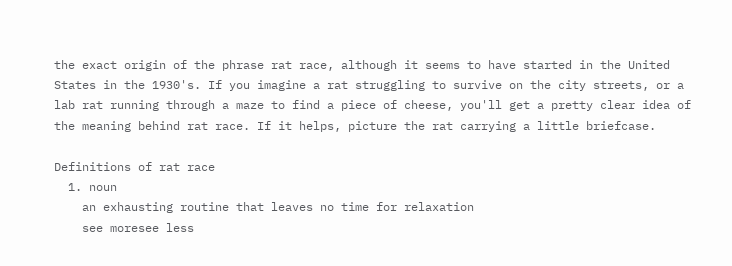the exact origin of the phrase rat race, although it seems to have started in the United States in the 1930's. If you imagine a rat struggling to survive on the city streets, or a lab rat running through a maze to find a piece of cheese, you'll get a pretty clear idea of the meaning behind rat race. If it helps, picture the rat carrying a little briefcase.

Definitions of rat race
  1. noun
    an exhausting routine that leaves no time for relaxation
    see moresee less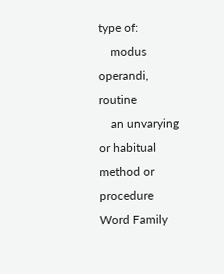type of:
    modus operandi, routine
    an unvarying or habitual method or procedure
Word Family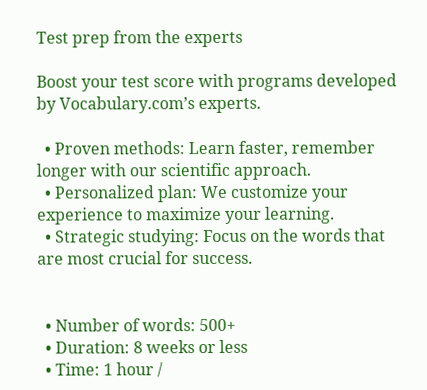Test prep from the experts

Boost your test score with programs developed by Vocabulary.com’s experts.

  • Proven methods: Learn faster, remember longer with our scientific approach.
  • Personalized plan: We customize your experience to maximize your learning.
  • Strategic studying: Focus on the words that are most crucial for success.


  • Number of words: 500+
  • Duration: 8 weeks or less
  • Time: 1 hour /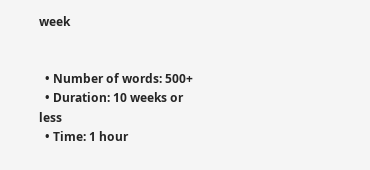week


  • Number of words: 500+
  • Duration: 10 weeks or less
  • Time: 1 hour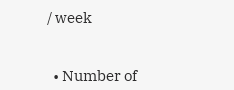/ week


  • Number of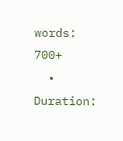words: 700+
  • Duration: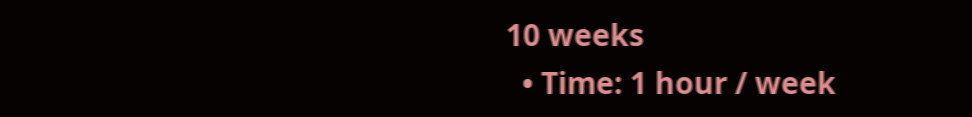10 weeks
  • Time: 1 hour / week